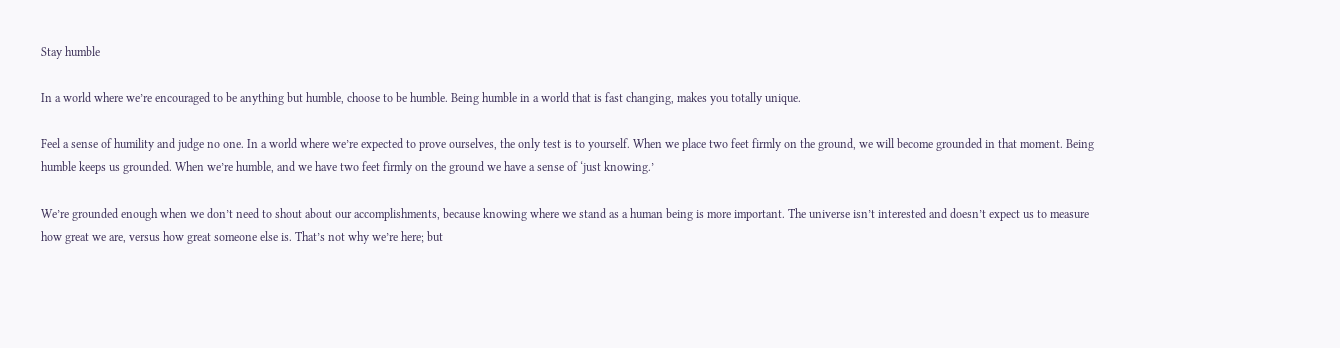Stay humble

In a world where we’re encouraged to be anything but humble, choose to be humble. Being humble in a world that is fast changing, makes you totally unique.

Feel a sense of humility and judge no one. In a world where we’re expected to prove ourselves, the only test is to yourself. When we place two feet firmly on the ground, we will become grounded in that moment. Being humble keeps us grounded. When we’re humble, and we have two feet firmly on the ground we have a sense of ‘just knowing.’

We’re grounded enough when we don’t need to shout about our accomplishments, because knowing where we stand as a human being is more important. The universe isn’t interested and doesn’t expect us to measure how great we are, versus how great someone else is. That’s not why we’re here; but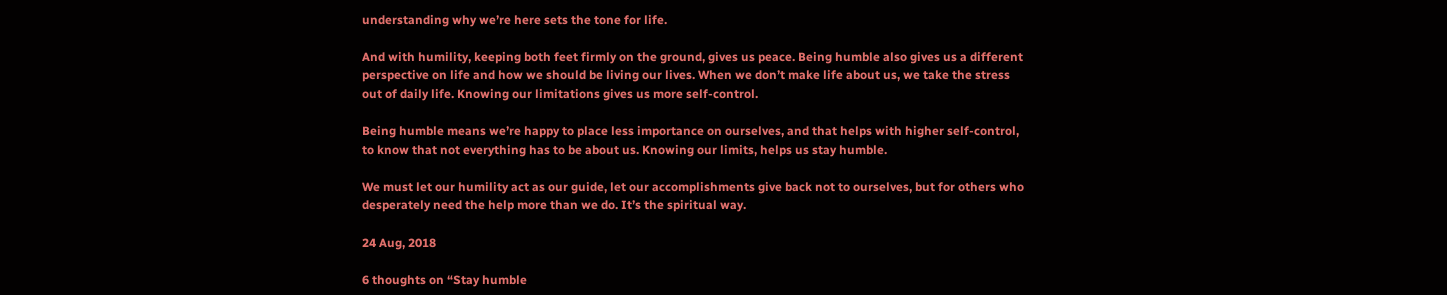understanding why we’re here sets the tone for life.

And with humility, keeping both feet firmly on the ground, gives us peace. Being humble also gives us a different perspective on life and how we should be living our lives. When we don’t make life about us, we take the stress out of daily life. Knowing our limitations gives us more self-control.

Being humble means we’re happy to place less importance on ourselves, and that helps with higher self-control, to know that not everything has to be about us. Knowing our limits, helps us stay humble.

We must let our humility act as our guide, let our accomplishments give back not to ourselves, but for others who desperately need the help more than we do. It’s the spiritual way.

24 Aug, 2018

6 thoughts on “Stay humble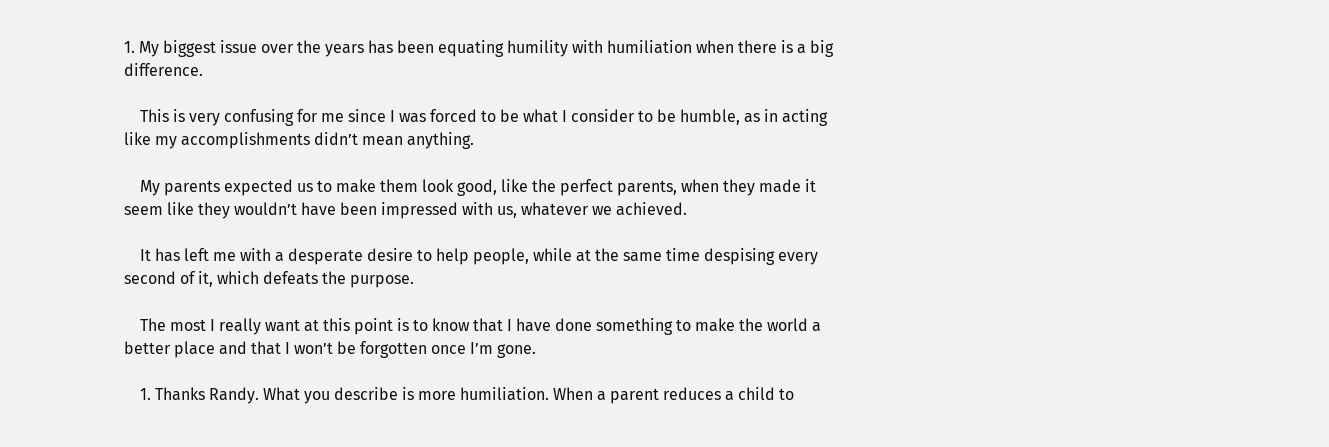1. My biggest issue over the years has been equating humility with humiliation when there is a big difference.

    This is very confusing for me since I was forced to be what I consider to be humble, as in acting like my accomplishments didn’t mean anything.

    My parents expected us to make them look good, like the perfect parents, when they made it seem like they wouldn’t have been impressed with us, whatever we achieved.

    It has left me with a desperate desire to help people, while at the same time despising every second of it, which defeats the purpose.

    The most I really want at this point is to know that I have done something to make the world a better place and that I won’t be forgotten once I’m gone.

    1. Thanks Randy. What you describe is more humiliation. When a parent reduces a child to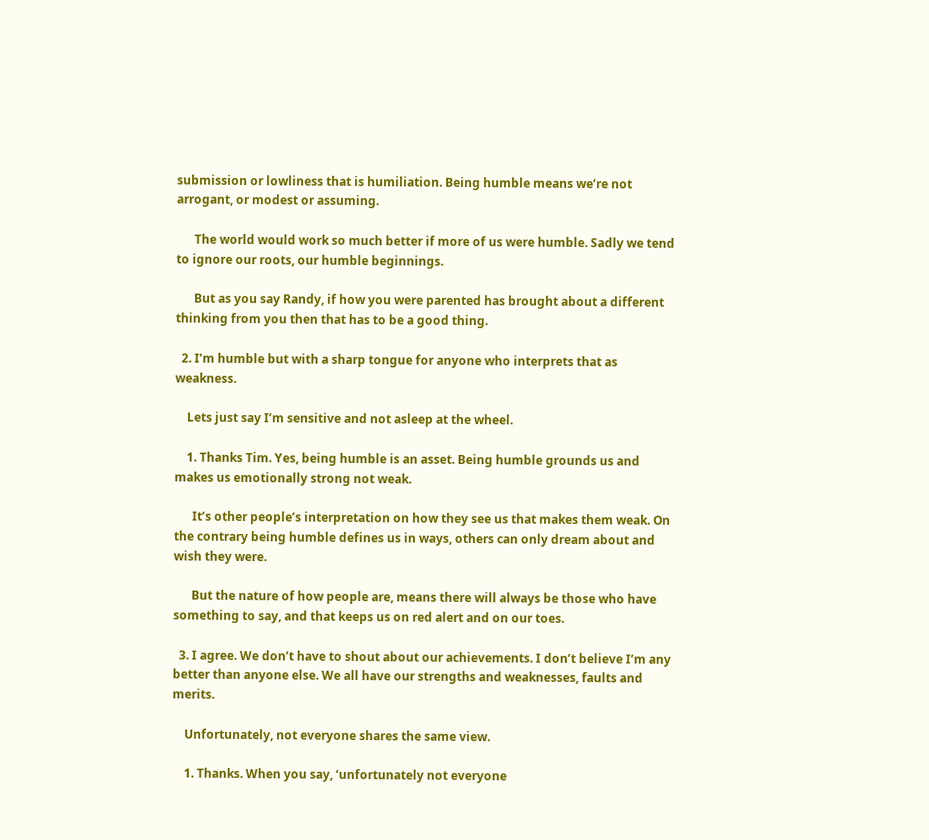submission or lowliness that is humiliation. Being humble means we’re not arrogant, or modest or assuming.

      The world would work so much better if more of us were humble. Sadly we tend to ignore our roots, our humble beginnings.

      But as you say Randy, if how you were parented has brought about a different thinking from you then that has to be a good thing.

  2. I’m humble but with a sharp tongue for anyone who interprets that as weakness.

    Lets just say I’m sensitive and not asleep at the wheel.

    1. Thanks Tim. Yes, being humble is an asset. Being humble grounds us and makes us emotionally strong not weak.

      It’s other people’s interpretation on how they see us that makes them weak. On the contrary being humble defines us in ways, others can only dream about and wish they were.

      But the nature of how people are, means there will always be those who have something to say, and that keeps us on red alert and on our toes.

  3. I agree. We don’t have to shout about our achievements. I don’t believe I’m any better than anyone else. We all have our strengths and weaknesses, faults and merits.

    Unfortunately, not everyone shares the same view.

    1. Thanks. When you say, ‘unfortunately not everyone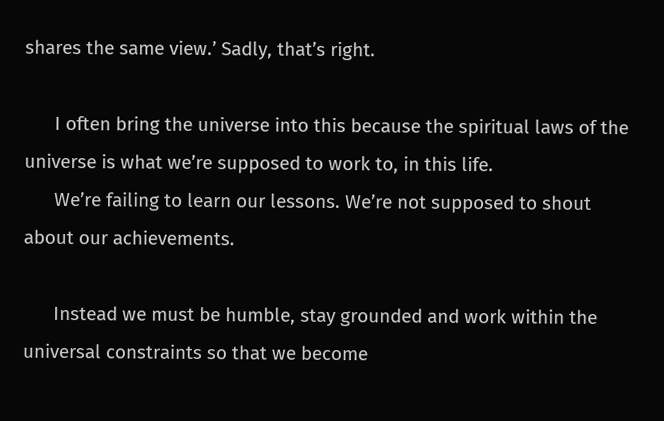shares the same view.’ Sadly, that’s right.

      I often bring the universe into this because the spiritual laws of the universe is what we’re supposed to work to, in this life.
      We’re failing to learn our lessons. We’re not supposed to shout about our achievements.

      Instead we must be humble, stay grounded and work within the universal constraints so that we become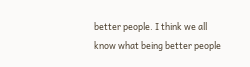better people. I think we all know what being better people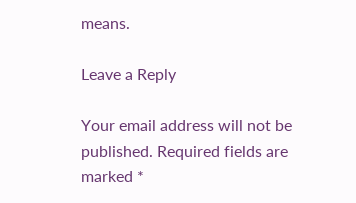means.

Leave a Reply

Your email address will not be published. Required fields are marked *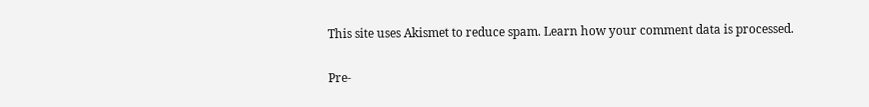This site uses Akismet to reduce spam. Learn how your comment data is processed.

Pre-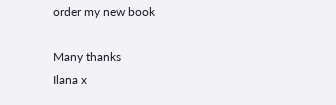order my new book

Many thanks
Ilana x